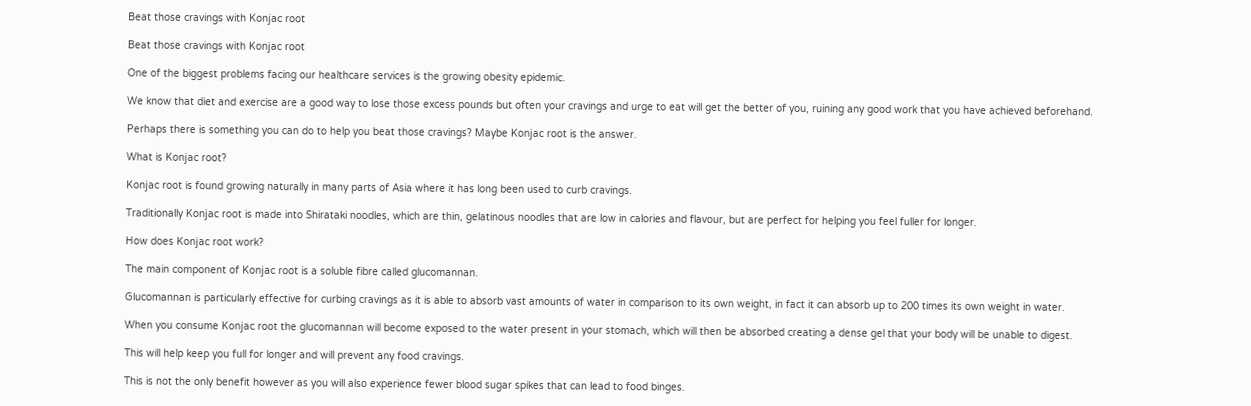Beat those cravings with Konjac root

Beat those cravings with Konjac root

One of the biggest problems facing our healthcare services is the growing obesity epidemic.

We know that diet and exercise are a good way to lose those excess pounds but often your cravings and urge to eat will get the better of you, ruining any good work that you have achieved beforehand.

Perhaps there is something you can do to help you beat those cravings? Maybe Konjac root is the answer.

What is Konjac root?

Konjac root is found growing naturally in many parts of Asia where it has long been used to curb cravings.

Traditionally Konjac root is made into Shirataki noodles, which are thin, gelatinous noodles that are low in calories and flavour, but are perfect for helping you feel fuller for longer.

How does Konjac root work?

The main component of Konjac root is a soluble fibre called glucomannan.

Glucomannan is particularly effective for curbing cravings as it is able to absorb vast amounts of water in comparison to its own weight, in fact it can absorb up to 200 times its own weight in water.

When you consume Konjac root the glucomannan will become exposed to the water present in your stomach, which will then be absorbed creating a dense gel that your body will be unable to digest.

This will help keep you full for longer and will prevent any food cravings.

This is not the only benefit however as you will also experience fewer blood sugar spikes that can lead to food binges.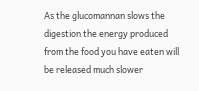As the glucomannan slows the digestion the energy produced from the food you have eaten will be released much slower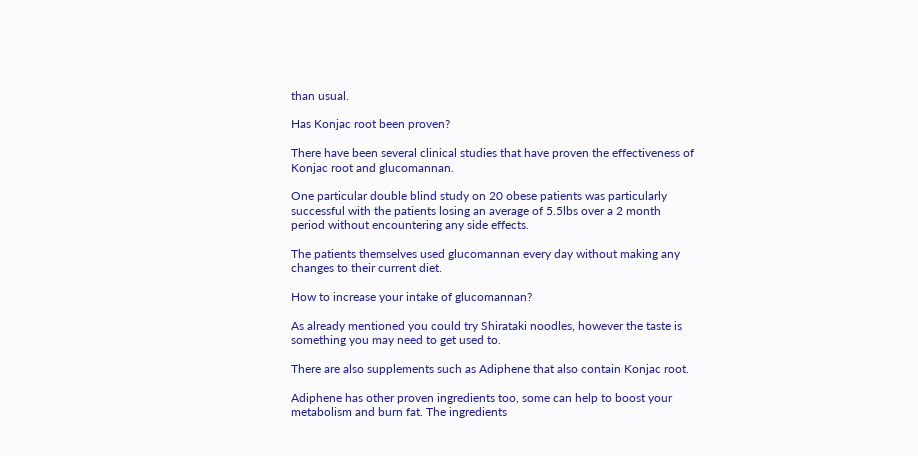than usual.

Has Konjac root been proven?

There have been several clinical studies that have proven the effectiveness of Konjac root and glucomannan.

One particular double blind study on 20 obese patients was particularly successful with the patients losing an average of 5.5lbs over a 2 month period without encountering any side effects.

The patients themselves used glucomannan every day without making any changes to their current diet.

How to increase your intake of glucomannan?

As already mentioned you could try Shirataki noodles, however the taste is something you may need to get used to.

There are also supplements such as Adiphene that also contain Konjac root.

Adiphene has other proven ingredients too, some can help to boost your metabolism and burn fat. The ingredients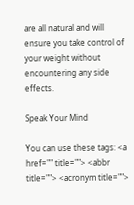are all natural and will ensure you take control of your weight without encountering any side effects.

Speak Your Mind

You can use these tags: <a href="" title=""> <abbr title=""> <acronym title="">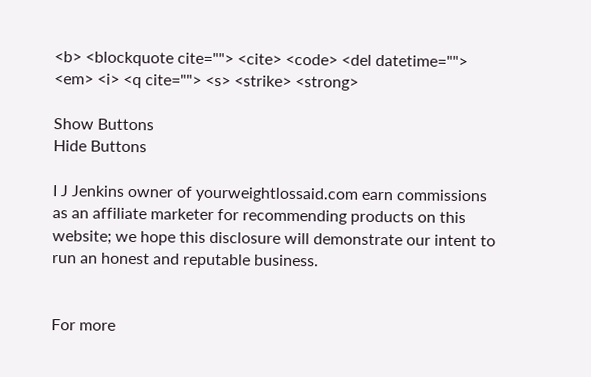<b> <blockquote cite=""> <cite> <code> <del datetime=""> <em> <i> <q cite=""> <s> <strike> <strong>

Show Buttons
Hide Buttons

I J Jenkins owner of yourweightlossaid.com earn commissions as an affiliate marketer for recommending products on this website; we hope this disclosure will demonstrate our intent to run an honest and reputable business.


For more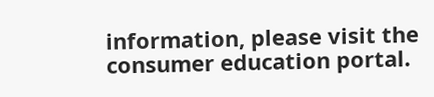information, please visit the consumer education portal.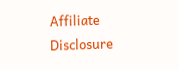Affiliate Disclosure